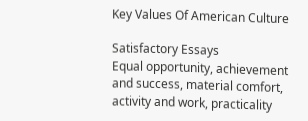Key Values Of American Culture

Satisfactory Essays
Equal opportunity, achievement and success, material comfort, activity and work, practicality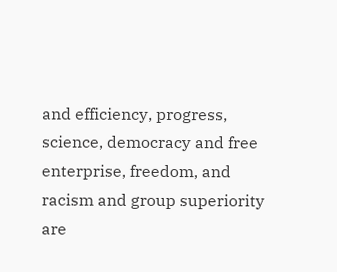and efficiency, progress, science, democracy and free enterprise, freedom, and racism and group superiority are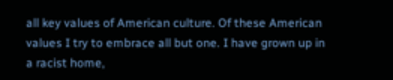all key values of American culture. Of these American values I try to embrace all but one. I have grown up in a racist home,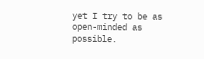yet I try to be as open-minded as possible.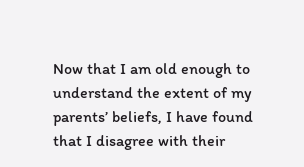Now that I am old enough to understand the extent of my parents’ beliefs, I have found that I disagree with their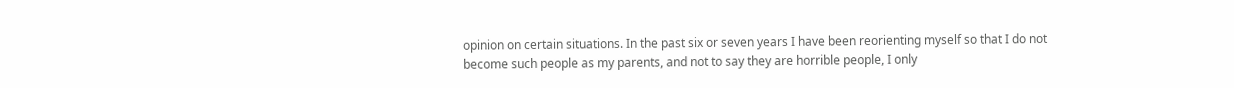opinion on certain situations. In the past six or seven years I have been reorienting myself so that I do not become such people as my parents, and not to say they are horrible people, I only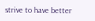strive to have better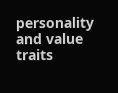personality and value traits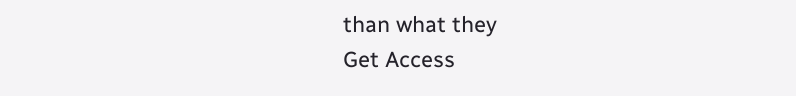than what they
Get Access